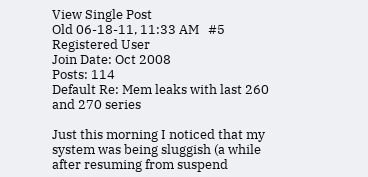View Single Post
Old 06-18-11, 11:33 AM   #5
Registered User
Join Date: Oct 2008
Posts: 114
Default Re: Mem leaks with last 260 and 270 series

Just this morning I noticed that my system was being sluggish (a while after resuming from suspend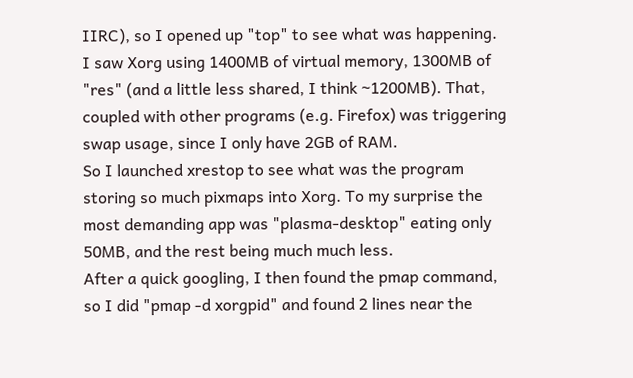IIRC), so I opened up "top" to see what was happening.
I saw Xorg using 1400MB of virtual memory, 1300MB of "res" (and a little less shared, I think ~1200MB). That, coupled with other programs (e.g. Firefox) was triggering swap usage, since I only have 2GB of RAM.
So I launched xrestop to see what was the program storing so much pixmaps into Xorg. To my surprise the most demanding app was "plasma-desktop" eating only 50MB, and the rest being much much less.
After a quick googling, I then found the pmap command, so I did "pmap -d xorgpid" and found 2 lines near the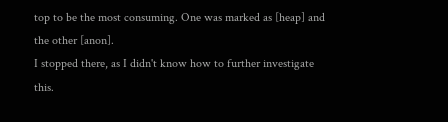top to be the most consuming. One was marked as [heap] and the other [anon].
I stopped there, as I didn't know how to further investigate this.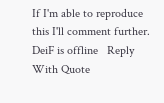If I'm able to reproduce this I'll comment further.
DeiF is offline   Reply With Quote